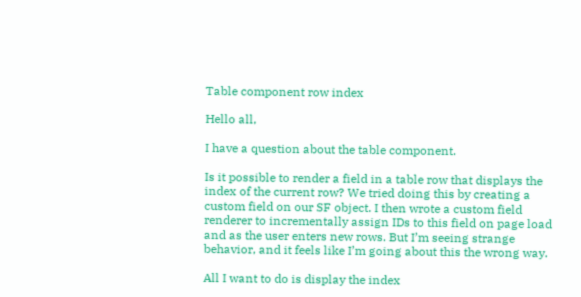Table component row index

Hello all,

I have a question about the table component.

Is it possible to render a field in a table row that displays the index of the current row? We tried doing this by creating a custom field on our SF object. I then wrote a custom field renderer to incrementally assign IDs to this field on page load and as the user enters new rows. But I’m seeing strange behavior, and it feels like I’m going about this the wrong way.

All I want to do is display the index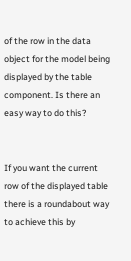of the row in the data object for the model being displayed by the table component. Is there an easy way to do this?


If you want the current row of the displayed table there is a roundabout way to achieve this by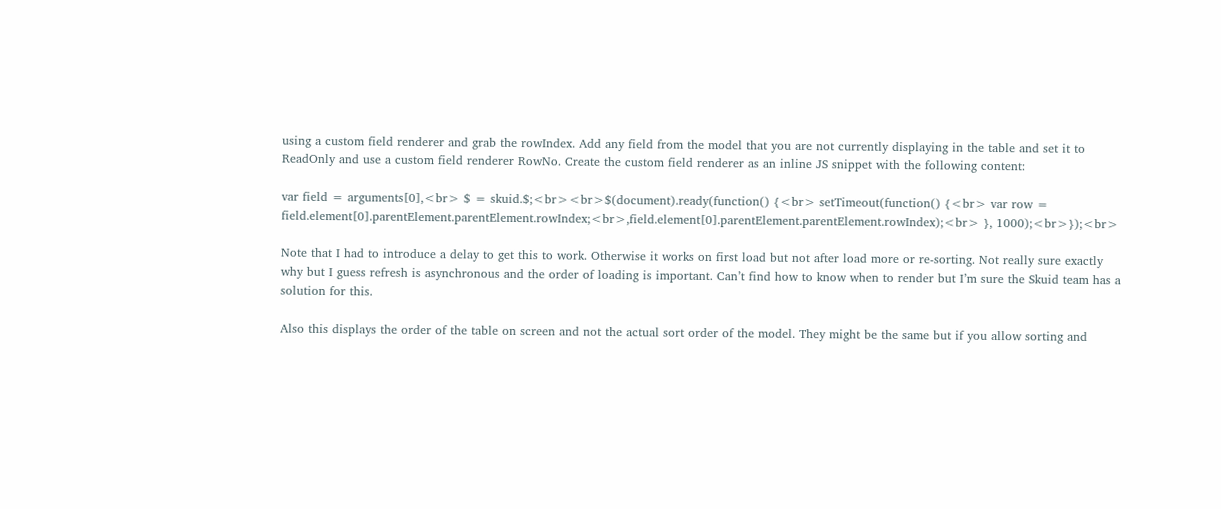using a custom field renderer and grab the rowIndex. Add any field from the model that you are not currently displaying in the table and set it to ReadOnly and use a custom field renderer RowNo. Create the custom field renderer as an inline JS snippet with the following content:

var field = arguments[0],<br> $ = skuid.$;<br><br>$(document).ready(function() {<br> setTimeout(function() {<br> var row = field.element[0].parentElement.parentElement.rowIndex;<br>,field.element[0].parentElement.parentElement.rowIndex);<br> }, 1000);<br>});<br>

Note that I had to introduce a delay to get this to work. Otherwise it works on first load but not after load more or re-sorting. Not really sure exactly why but I guess refresh is asynchronous and the order of loading is important. Can’t find how to know when to render but I’m sure the Skuid team has a solution for this.

Also this displays the order of the table on screen and not the actual sort order of the model. They might be the same but if you allow sorting and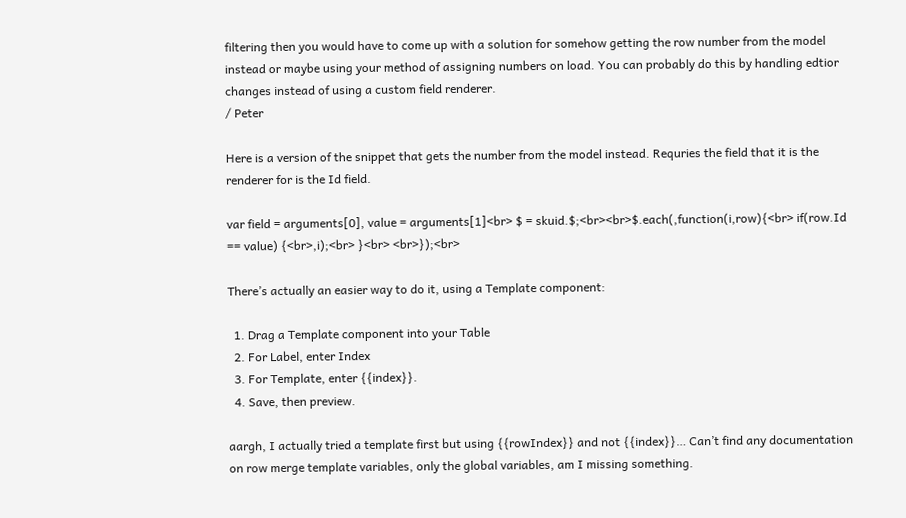filtering then you would have to come up with a solution for somehow getting the row number from the model instead or maybe using your method of assigning numbers on load. You can probably do this by handling edtior changes instead of using a custom field renderer.
/ Peter

Here is a version of the snippet that gets the number from the model instead. Requries the field that it is the renderer for is the Id field.

var field = arguments[0], value = arguments[1]<br> $ = skuid.$;<br><br>$.each(,function(i,row){<br> if(row.Id == value) {<br>,i);<br> }<br> <br>});<br>

There’s actually an easier way to do it, using a Template component:

  1. Drag a Template component into your Table
  2. For Label, enter Index
  3. For Template, enter {{index}}.
  4. Save, then preview.

aargh, I actually tried a template first but using {{rowIndex}} and not {{index}}… Can’t find any documentation on row merge template variables, only the global variables, am I missing something.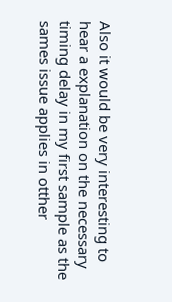Also it would be very interesting to hear a explanation on the necessary timing delay in my first sample as the sames issue applies in otther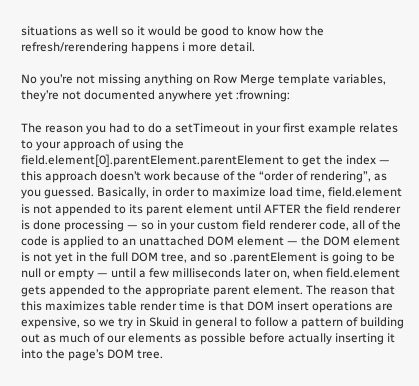situations as well so it would be good to know how the refresh/rerendering happens i more detail.

No you’re not missing anything on Row Merge template variables, they’re not documented anywhere yet :frowning:

The reason you had to do a setTimeout in your first example relates to your approach of using the field.element[0].parentElement.parentElement to get the index — this approach doesn’t work because of the “order of rendering”, as you guessed. Basically, in order to maximize load time, field.element is not appended to its parent element until AFTER the field renderer is done processing — so in your custom field renderer code, all of the code is applied to an unattached DOM element — the DOM element is not yet in the full DOM tree, and so .parentElement is going to be null or empty — until a few milliseconds later on, when field.element gets appended to the appropriate parent element. The reason that this maximizes table render time is that DOM insert operations are expensive, so we try in Skuid in general to follow a pattern of building out as much of our elements as possible before actually inserting it into the page’s DOM tree.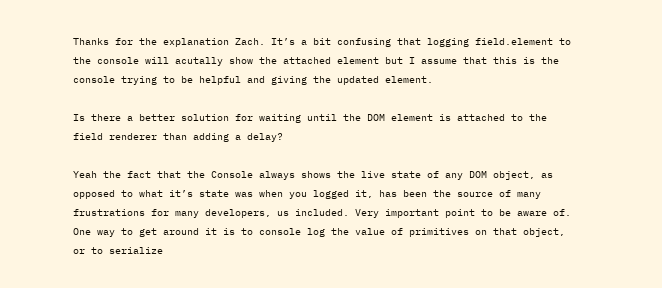Thanks for the explanation Zach. It’s a bit confusing that logging field.element to the console will acutally show the attached element but I assume that this is the console trying to be helpful and giving the updated element.

Is there a better solution for waiting until the DOM element is attached to the field renderer than adding a delay?

Yeah the fact that the Console always shows the live state of any DOM object, as opposed to what it’s state was when you logged it, has been the source of many frustrations for many developers, us included. Very important point to be aware of. One way to get around it is to console log the value of primitives on that object, or to serialize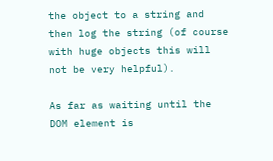the object to a string and then log the string (of course with huge objects this will not be very helpful).

As far as waiting until the DOM element is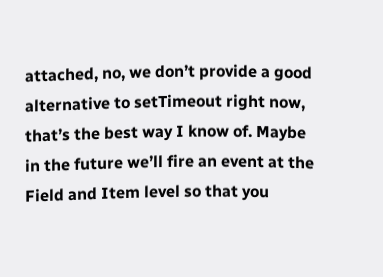attached, no, we don’t provide a good alternative to setTimeout right now, that’s the best way I know of. Maybe in the future we’ll fire an event at the Field and Item level so that you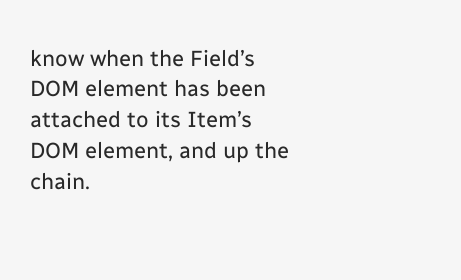know when the Field’s DOM element has been attached to its Item’s DOM element, and up the chain.